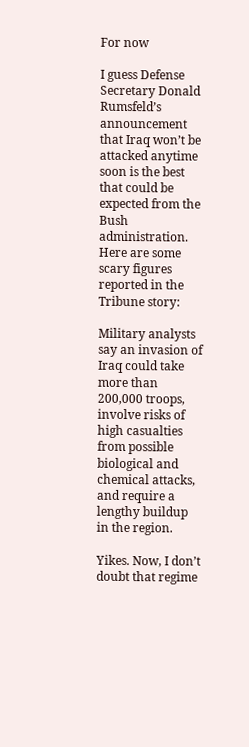For now

I guess Defense Secretary Donald Rumsfeld’s announcement that Iraq won’t be attacked anytime soon is the best that could be expected from the Bush administration. Here are some scary figures reported in the Tribune story:

Military analysts say an invasion of Iraq could take more than 200,000 troops, involve risks of high casualties from possible biological and chemical attacks, and require a lengthy buildup in the region.

Yikes. Now, I don’t doubt that regime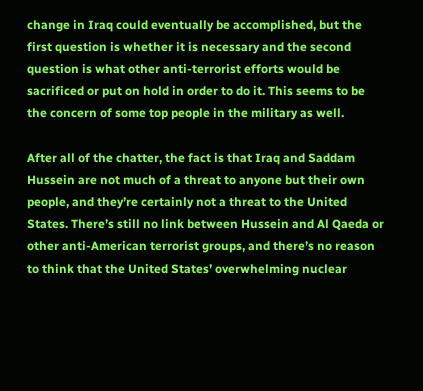change in Iraq could eventually be accomplished, but the first question is whether it is necessary and the second question is what other anti-terrorist efforts would be sacrificed or put on hold in order to do it. This seems to be the concern of some top people in the military as well.

After all of the chatter, the fact is that Iraq and Saddam Hussein are not much of a threat to anyone but their own people, and they’re certainly not a threat to the United States. There’s still no link between Hussein and Al Qaeda or other anti-American terrorist groups, and there’s no reason to think that the United States’ overwhelming nuclear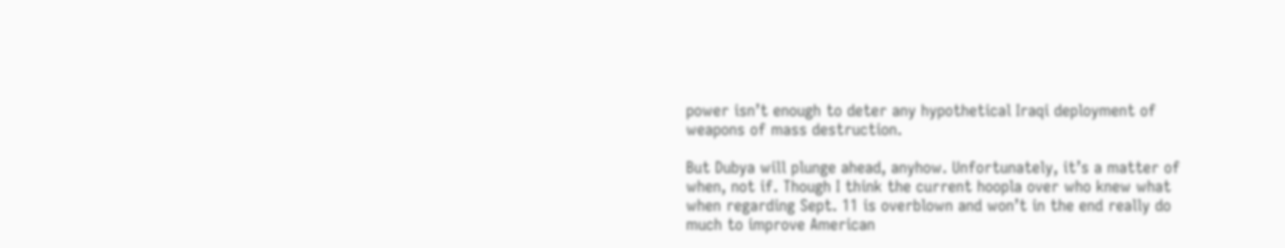power isn’t enough to deter any hypothetical Iraqi deployment of weapons of mass destruction.

But Dubya will plunge ahead, anyhow. Unfortunately, it’s a matter of when, not if. Though I think the current hoopla over who knew what when regarding Sept. 11 is overblown and won’t in the end really do much to improve American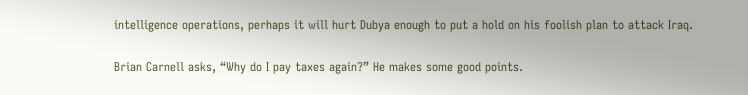intelligence operations, perhaps it will hurt Dubya enough to put a hold on his foolish plan to attack Iraq.

Brian Carnell asks, “Why do I pay taxes again?” He makes some good points.